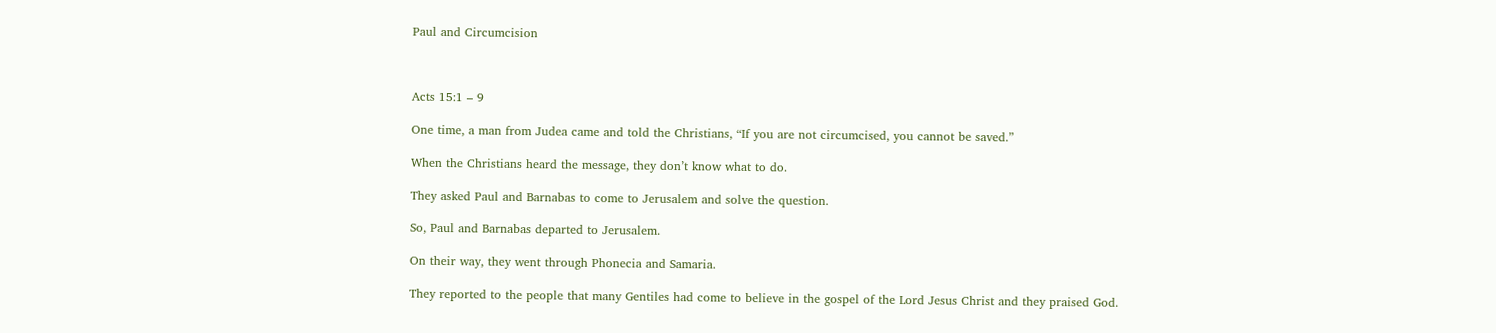Paul and Circumcision



Acts 15:1 – 9

One time, a man from Judea came and told the Christians, “If you are not circumcised, you cannot be saved.”

When the Christians heard the message, they don’t know what to do.

They asked Paul and Barnabas to come to Jerusalem and solve the question.

So, Paul and Barnabas departed to Jerusalem.

On their way, they went through Phonecia and Samaria.

They reported to the people that many Gentiles had come to believe in the gospel of the Lord Jesus Christ and they praised God.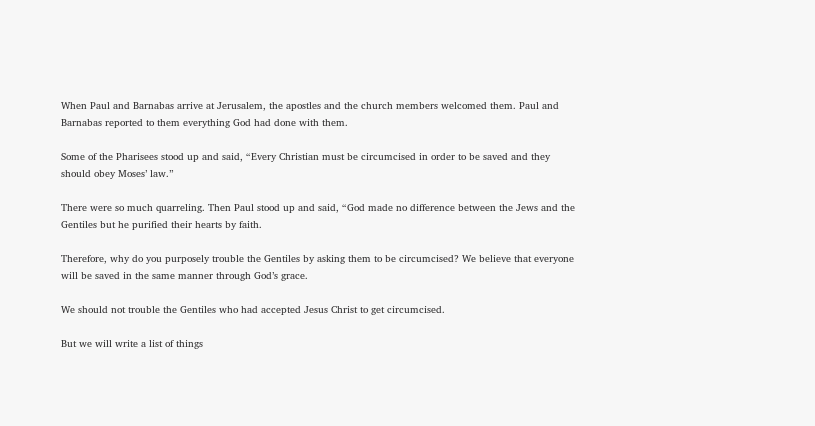When Paul and Barnabas arrive at Jerusalem, the apostles and the church members welcomed them. Paul and Barnabas reported to them everything God had done with them.

Some of the Pharisees stood up and said, “Every Christian must be circumcised in order to be saved and they should obey Moses’ law.”

There were so much quarreling. Then Paul stood up and said, “God made no difference between the Jews and the Gentiles but he purified their hearts by faith.

Therefore, why do you purposely trouble the Gentiles by asking them to be circumcised? We believe that everyone will be saved in the same manner through God’s grace.

We should not trouble the Gentiles who had accepted Jesus Christ to get circumcised.

But we will write a list of things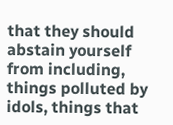that they should abstain yourself from including, things polluted by idols, things that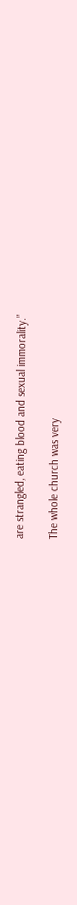are strangled, eating blood and sexual immorality.”

The whole church was very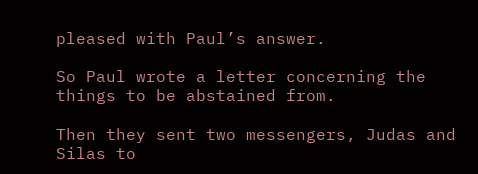pleased with Paul’s answer.

So Paul wrote a letter concerning the things to be abstained from.

Then they sent two messengers, Judas and Silas to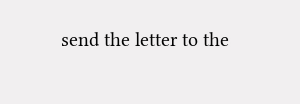send the letter to the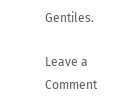Gentiles.

Leave a Comment